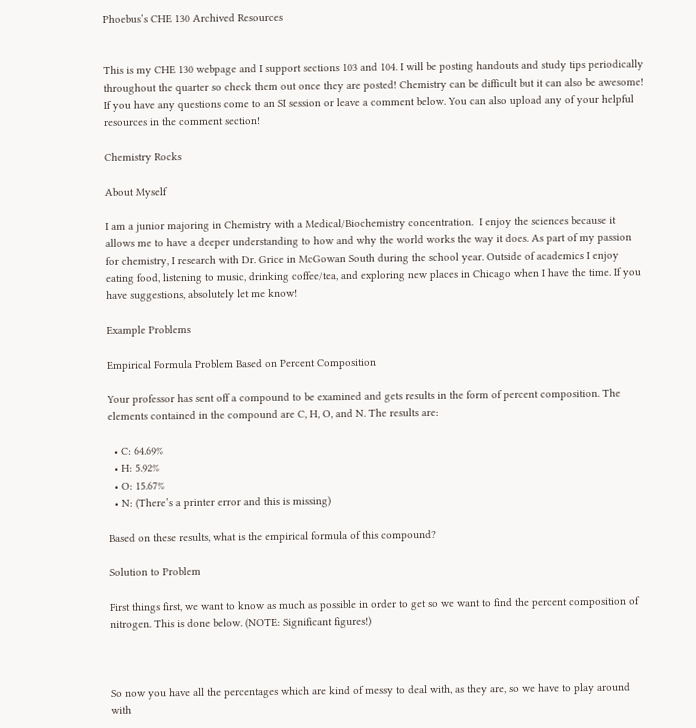Phoebus’s CHE 130 Archived Resources


This is my CHE 130 webpage and I support sections 103 and 104. I will be posting handouts and study tips periodically throughout the quarter so check them out once they are posted! Chemistry can be difficult but it can also be awesome! If you have any questions come to an SI session or leave a comment below. You can also upload any of your helpful resources in the comment section!

Chemistry Rocks

About Myself

I am a junior majoring in Chemistry with a Medical/Biochemistry concentration.  I enjoy the sciences because it allows me to have a deeper understanding to how and why the world works the way it does. As part of my passion for chemistry, I research with Dr. Grice in McGowan South during the school year. Outside of academics I enjoy eating food, listening to music, drinking coffee/tea, and exploring new places in Chicago when I have the time. If you have suggestions, absolutely let me know!

Example Problems

Empirical Formula Problem Based on Percent Composition

Your professor has sent off a compound to be examined and gets results in the form of percent composition. The elements contained in the compound are C, H, O, and N. The results are:

  • C: 64.69%
  • H: 5.92%
  • O: 15.67%
  • N: (There’s a printer error and this is missing)

Based on these results, what is the empirical formula of this compound?

Solution to Problem

First things first, we want to know as much as possible in order to get so we want to find the percent composition of nitrogen. This is done below. (NOTE: Significant figures!)



So now you have all the percentages which are kind of messy to deal with, as they are, so we have to play around with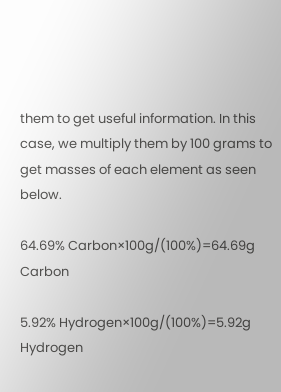them to get useful information. In this case, we multiply them by 100 grams to get masses of each element as seen below.

64.69% Carbon×100g/(100%)=64.69g Carbon

5.92% Hydrogen×100g/(100%)=5.92g Hydrogen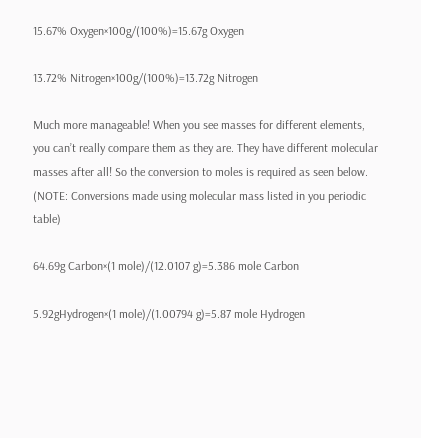15.67% Oxygen×100g/(100%)=15.67g Oxygen

13.72% Nitrogen×100g/(100%)=13.72g Nitrogen

Much more manageable! When you see masses for different elements, you can’t really compare them as they are. They have different molecular masses after all! So the conversion to moles is required as seen below. (NOTE: Conversions made using molecular mass listed in you periodic table)

64.69g Carbon×(1 mole)/(12.0107 g)=5.386 mole Carbon

5.92gHydrogen×(1 mole)/(1.00794 g)=5.87 mole Hydrogen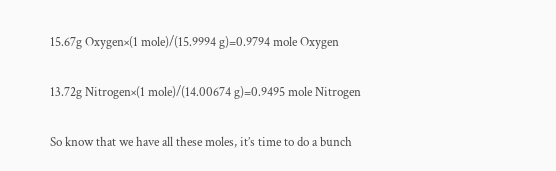15.67g Oxygen×(1 mole)/(15.9994 g)=0.9794 mole Oxygen

13.72g Nitrogen×(1 mole)/(14.00674 g)=0.9495 mole Nitrogen

So know that we have all these moles, it’s time to do a bunch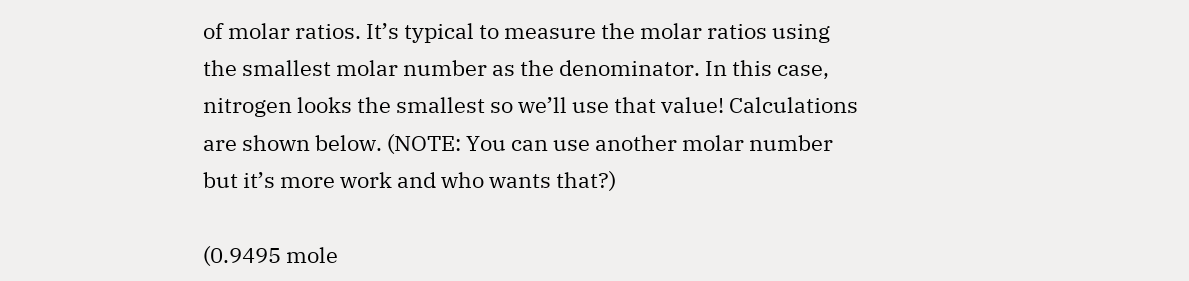of molar ratios. It’s typical to measure the molar ratios using the smallest molar number as the denominator. In this case, nitrogen looks the smallest so we’ll use that value! Calculations are shown below. (NOTE: You can use another molar number but it’s more work and who wants that?)

(0.9495 mole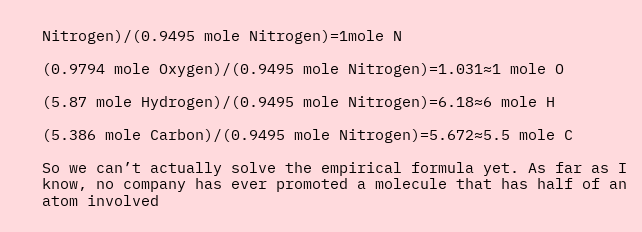Nitrogen)/(0.9495 mole Nitrogen)=1mole N

(0.9794 mole Oxygen)/(0.9495 mole Nitrogen)=1.031≈1 mole O

(5.87 mole Hydrogen)/(0.9495 mole Nitrogen)=6.18≈6 mole H

(5.386 mole Carbon)/(0.9495 mole Nitrogen)=5.672≈5.5 mole C

So we can’t actually solve the empirical formula yet. As far as I know, no company has ever promoted a molecule that has half of an atom involved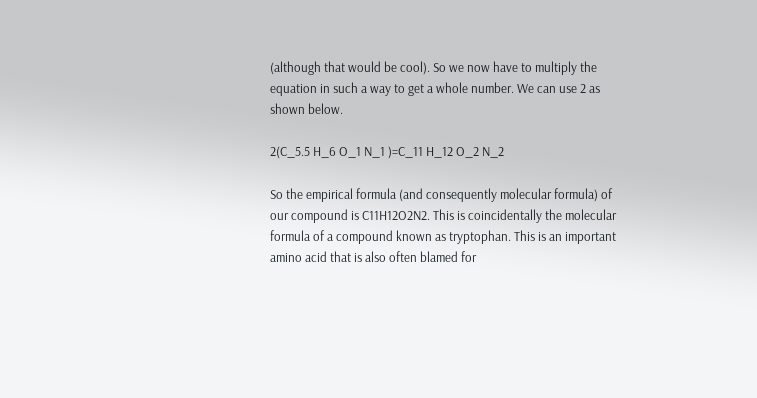(although that would be cool). So we now have to multiply the equation in such a way to get a whole number. We can use 2 as shown below.

2(C_5.5 H_6 O_1 N_1 )=C_11 H_12 O_2 N_2

So the empirical formula (and consequently molecular formula) of our compound is C11H12O2N2. This is coincidentally the molecular formula of a compound known as tryptophan. This is an important amino acid that is also often blamed for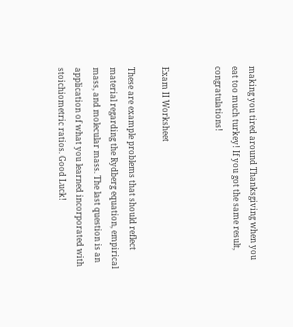making you tired around Thanksgiving when you eat too much turkey! If you got the same result, congratulations!


Exam II Worksheet

These are example problems that should reflect material regarding the Rydberg equation, empirical mass, and molecular mass. The last question is an application of what you learned incorporated with stoichiometric ratios. Good Luck!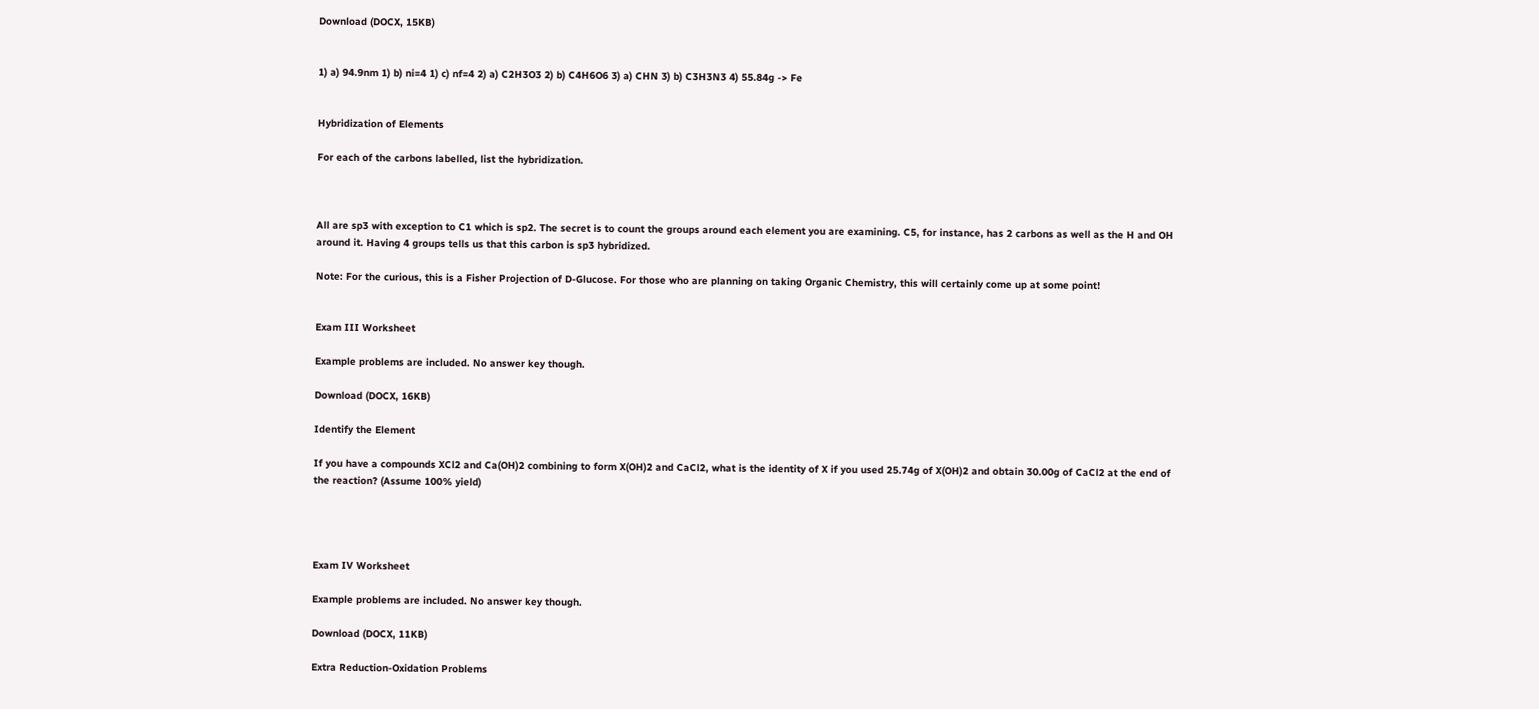Download (DOCX, 15KB)


1) a) 94.9nm 1) b) ni=4 1) c) nf=4 2) a) C2H3O3 2) b) C4H6O6 3) a) CHN 3) b) C3H3N3 4) 55.84g -> Fe


Hybridization of Elements

For each of the carbons labelled, list the hybridization.



All are sp3 with exception to C1 which is sp2. The secret is to count the groups around each element you are examining. C5, for instance, has 2 carbons as well as the H and OH around it. Having 4 groups tells us that this carbon is sp3 hybridized.

Note: For the curious, this is a Fisher Projection of D-Glucose. For those who are planning on taking Organic Chemistry, this will certainly come up at some point!


Exam III Worksheet

Example problems are included. No answer key though.

Download (DOCX, 16KB)

Identify the Element

If you have a compounds XCl2 and Ca(OH)2 combining to form X(OH)2 and CaCl2, what is the identity of X if you used 25.74g of X(OH)2 and obtain 30.00g of CaCl2 at the end of the reaction? (Assume 100% yield)




Exam IV Worksheet

Example problems are included. No answer key though.

Download (DOCX, 11KB)

Extra Reduction-Oxidation Problems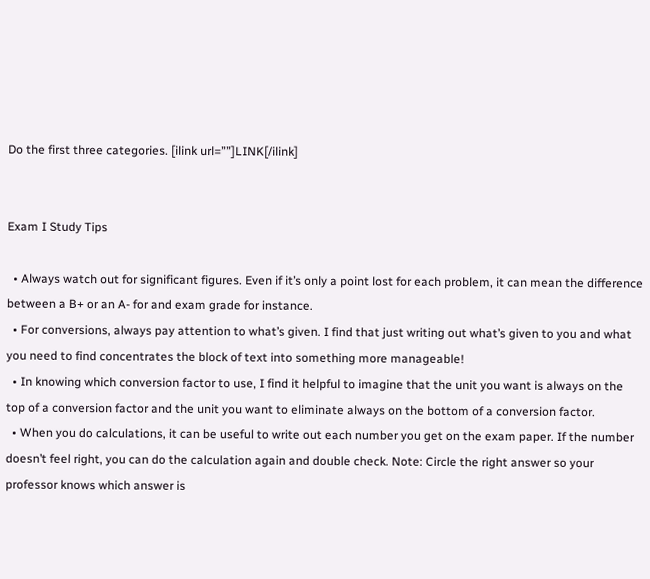Do the first three categories. [ilink url=””]LINK[/ilink]


Exam I Study Tips

  • Always watch out for significant figures. Even if it’s only a point lost for each problem, it can mean the difference between a B+ or an A- for and exam grade for instance.
  • For conversions, always pay attention to what’s given. I find that just writing out what’s given to you and what you need to find concentrates the block of text into something more manageable!
  • In knowing which conversion factor to use, I find it helpful to imagine that the unit you want is always on the top of a conversion factor and the unit you want to eliminate always on the bottom of a conversion factor.
  • When you do calculations, it can be useful to write out each number you get on the exam paper. If the number doesn’t feel right, you can do the calculation again and double check. Note: Circle the right answer so your professor knows which answer is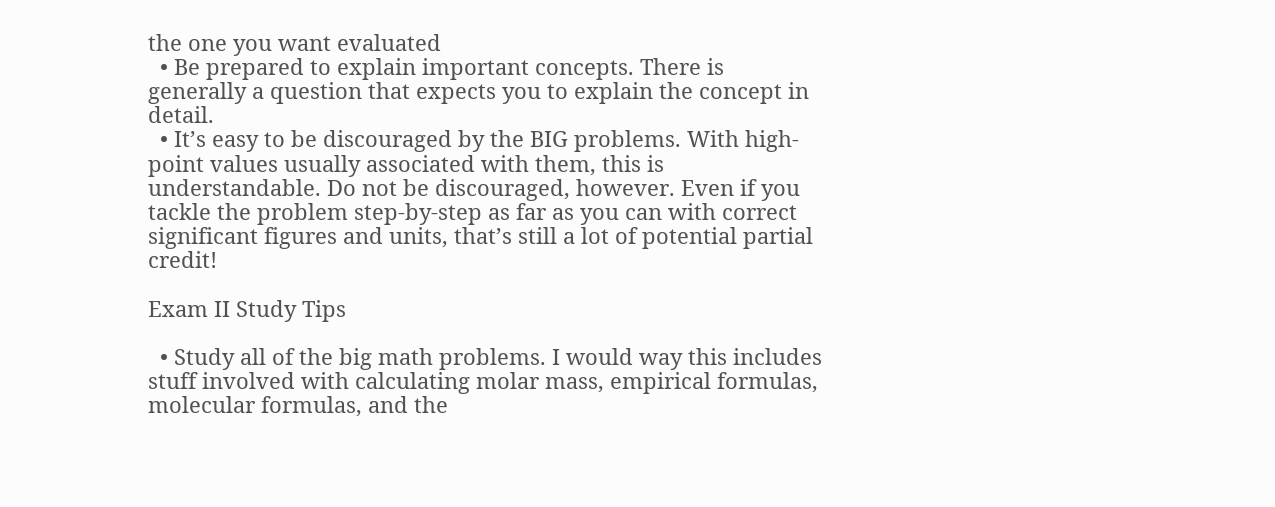the one you want evaluated
  • Be prepared to explain important concepts. There is generally a question that expects you to explain the concept in detail.
  • It’s easy to be discouraged by the BIG problems. With high-point values usually associated with them, this is understandable. Do not be discouraged, however. Even if you tackle the problem step-by-step as far as you can with correct significant figures and units, that’s still a lot of potential partial credit!

Exam II Study Tips

  • Study all of the big math problems. I would way this includes stuff involved with calculating molar mass, empirical formulas, molecular formulas, and the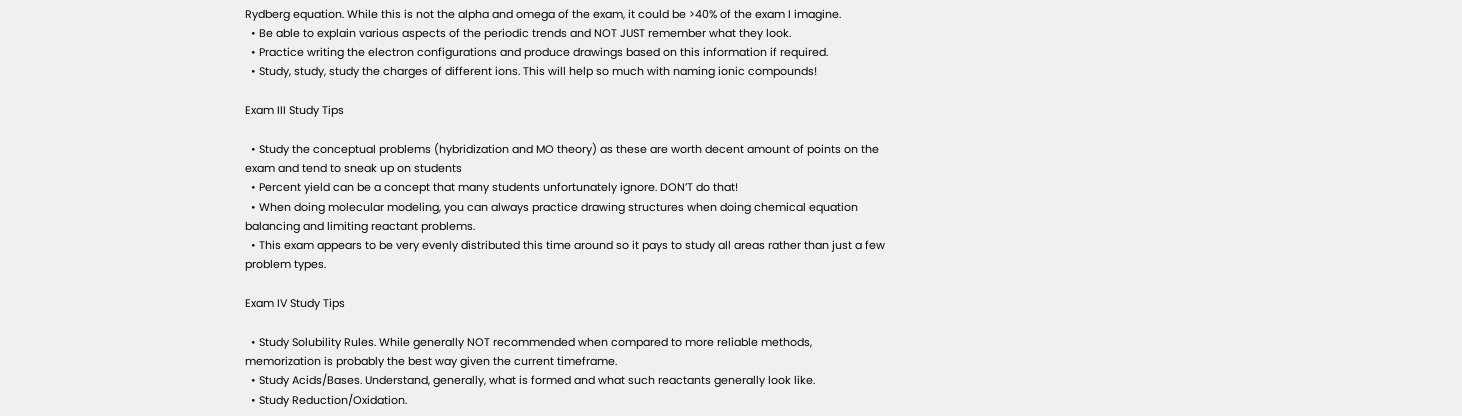Rydberg equation. While this is not the alpha and omega of the exam, it could be >40% of the exam I imagine.
  • Be able to explain various aspects of the periodic trends and NOT JUST remember what they look.
  • Practice writing the electron configurations and produce drawings based on this information if required.
  • Study, study, study the charges of different ions. This will help so much with naming ionic compounds!

Exam III Study Tips

  • Study the conceptual problems (hybridization and MO theory) as these are worth decent amount of points on the exam and tend to sneak up on students
  • Percent yield can be a concept that many students unfortunately ignore. DON’T do that!
  • When doing molecular modeling, you can always practice drawing structures when doing chemical equation balancing and limiting reactant problems.
  • This exam appears to be very evenly distributed this time around so it pays to study all areas rather than just a few problem types.

Exam IV Study Tips

  • Study Solubility Rules. While generally NOT recommended when compared to more reliable methods, memorization is probably the best way given the current timeframe.
  • Study Acids/Bases. Understand, generally, what is formed and what such reactants generally look like.
  • Study Reduction/Oxidation.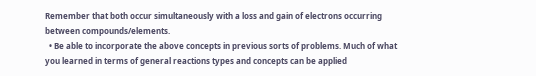Remember that both occur simultaneously with a loss and gain of electrons occurring between compounds/elements.
  • Be able to incorporate the above concepts in previous sorts of problems. Much of what you learned in terms of general reactions types and concepts can be applied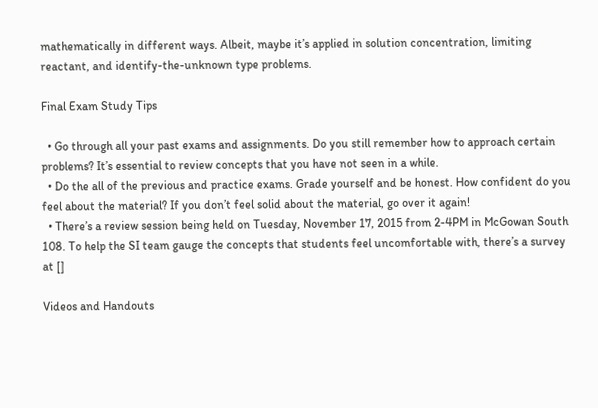mathematically in different ways. Albeit, maybe it’s applied in solution concentration, limiting reactant, and identify-the-unknown type problems.

Final Exam Study Tips

  • Go through all your past exams and assignments. Do you still remember how to approach certain problems? It’s essential to review concepts that you have not seen in a while.
  • Do the all of the previous and practice exams. Grade yourself and be honest. How confident do you feel about the material? If you don’t feel solid about the material, go over it again!
  • There’s a review session being held on Tuesday, November 17, 2015 from 2-4PM in McGowan South 108. To help the SI team gauge the concepts that students feel uncomfortable with, there’s a survey at []

Videos and Handouts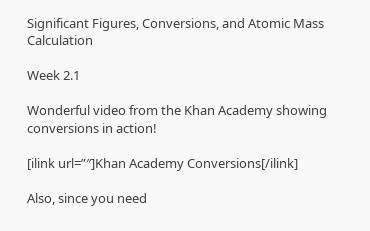Significant Figures, Conversions, and Atomic Mass Calculation

Week 2.1

Wonderful video from the Khan Academy showing conversions in action!

[ilink url=”″]Khan Academy Conversions[/ilink]

Also, since you need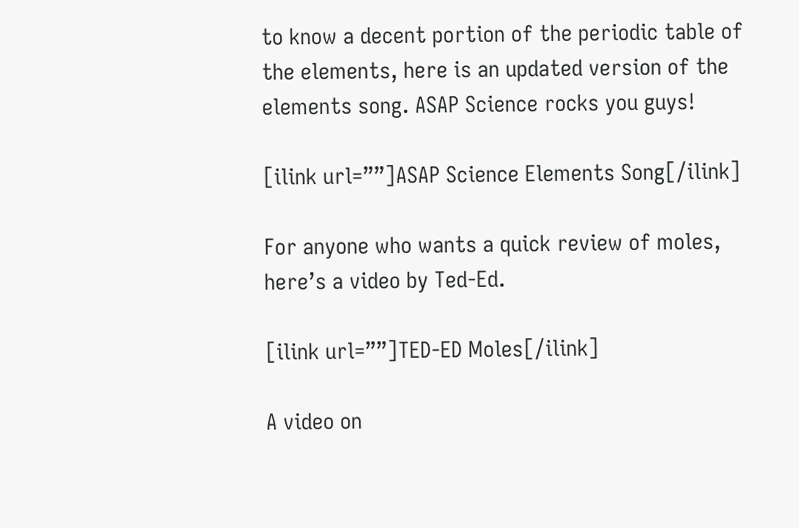to know a decent portion of the periodic table of the elements, here is an updated version of the elements song. ASAP Science rocks you guys!

[ilink url=””]ASAP Science Elements Song[/ilink]

For anyone who wants a quick review of moles, here’s a video by Ted-Ed.

[ilink url=””]TED-ED Moles[/ilink]

A video on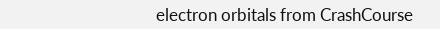electron orbitals from CrashCourse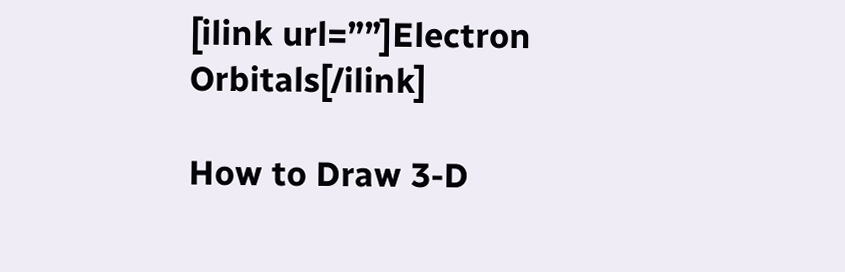[ilink url=””]Electron Orbitals[/ilink]

How to Draw 3-D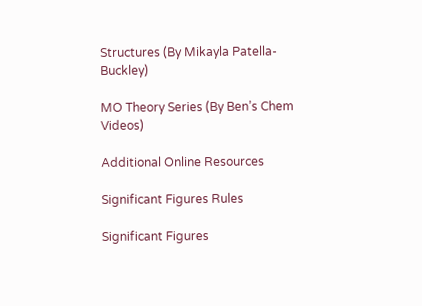Structures (By Mikayla Patella-Buckley)

MO Theory Series (By Ben’s Chem Videos)

Additional Online Resources

Significant Figures Rules

Significant Figures